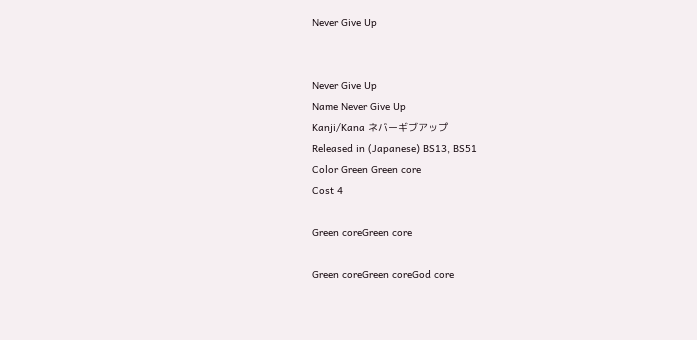Never Give Up


Never Give Up
Name Never Give Up
Kanji/Kana ネバーギブアップ
Released in (Japanese) BS13, BS51
Color Green Green core
Cost 4

Green coreGreen core

Green coreGreen coreGod core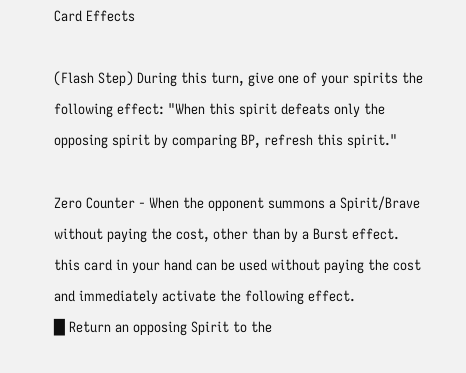Card Effects

(Flash Step) During this turn, give one of your spirits the following effect: "When this spirit defeats only the opposing spirit by comparing BP, refresh this spirit."

Zero Counter - When the opponent summons a Spirit/Brave without paying the cost, other than by a Burst effect. this card in your hand can be used without paying the cost and immediately activate the following effect.
█ Return an opposing Spirit to the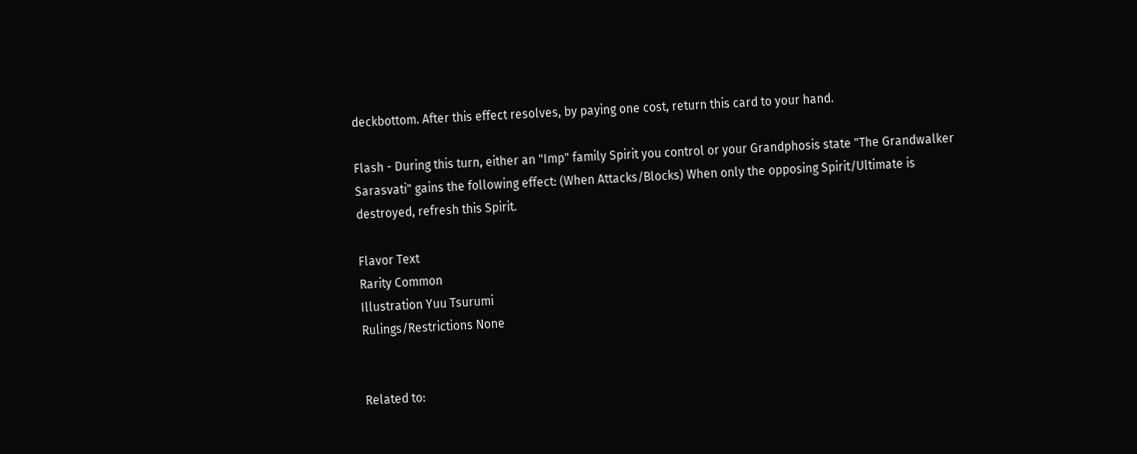deckbottom. After this effect resolves, by paying one cost, return this card to your hand.

Flash - During this turn, either an "Imp" family Spirit you control or your Grandphosis state "The Grandwalker Sarasvati" gains the following effect: (When Attacks/Blocks) When only the opposing Spirit/Ultimate is destroyed, refresh this Spirit.

Flavor Text
Rarity Common
Illustration Yuu Tsurumi
Rulings/Restrictions None


Related to: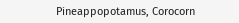Pineappopotamus, Corocorn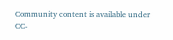Community content is available under CC-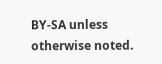BY-SA unless otherwise noted.